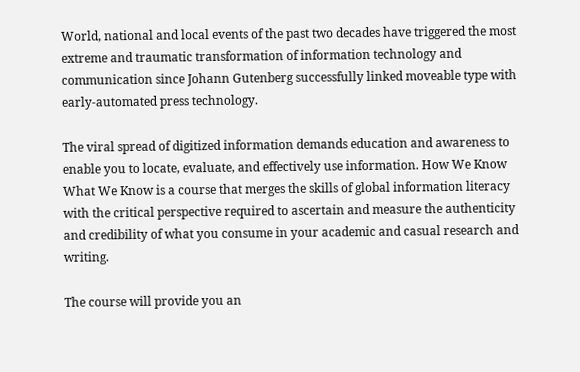World, national and local events of the past two decades have triggered the most extreme and traumatic transformation of information technology and communication since Johann Gutenberg successfully linked moveable type with early-automated press technology.

The viral spread of digitized information demands education and awareness to enable you to locate, evaluate, and effectively use information. How We Know What We Know is a course that merges the skills of global information literacy with the critical perspective required to ascertain and measure the authenticity and credibility of what you consume in your academic and casual research and writing.

The course will provide you an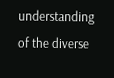understanding of the diverse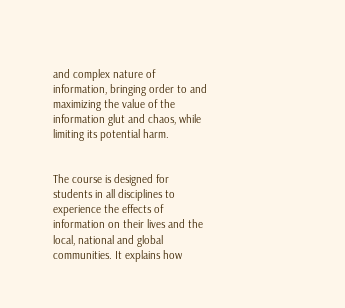and complex nature of information, bringing order to and maximizing the value of the information glut and chaos, while limiting its potential harm.


The course is designed for students in all disciplines to experience the effects of information on their lives and the local, national and global communities. It explains how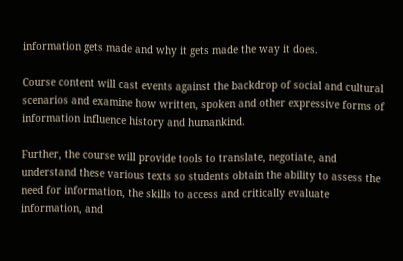information gets made and why it gets made the way it does.

Course content will cast events against the backdrop of social and cultural scenarios and examine how written, spoken and other expressive forms of information influence history and humankind.

Further, the course will provide tools to translate, negotiate, and understand these various texts so students obtain the ability to assess the need for information, the skills to access and critically evaluate information, and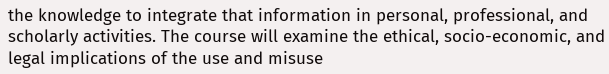the knowledge to integrate that information in personal, professional, and scholarly activities. The course will examine the ethical, socio-economic, and legal implications of the use and misuse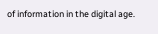of information in the digital age.